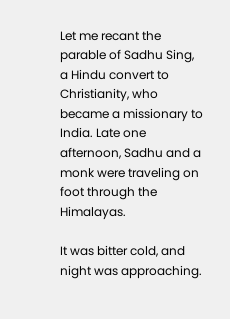Let me recant the parable of Sadhu Sing, a Hindu convert to Christianity, who became a missionary to India. Late one afternoon, Sadhu and a monk were traveling on foot through the Himalayas.

It was bitter cold, and night was approaching.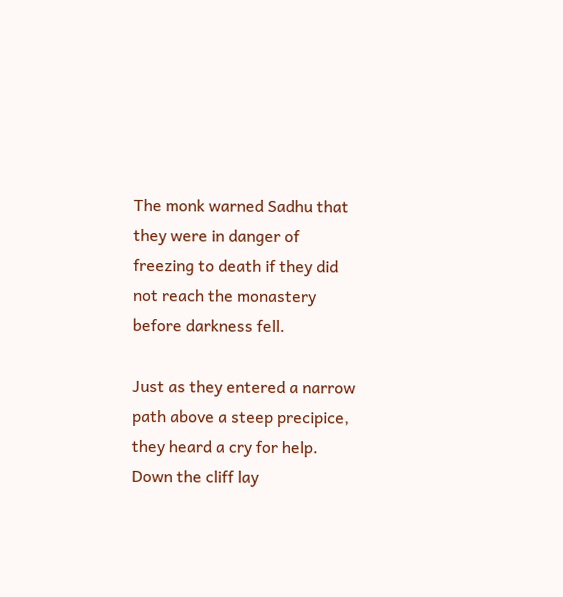The monk warned Sadhu that they were in danger of freezing to death if they did not reach the monastery before darkness fell.

Just as they entered a narrow path above a steep precipice, they heard a cry for help. Down the cliff lay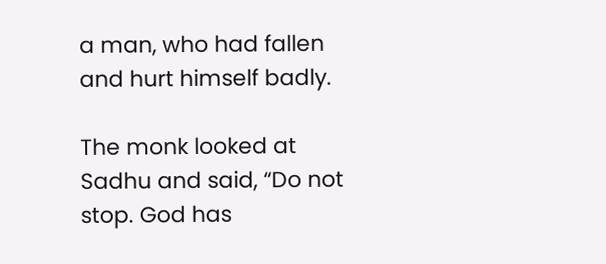a man, who had fallen and hurt himself badly.

The monk looked at Sadhu and said, “Do not stop. God has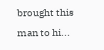brought this man to hi...